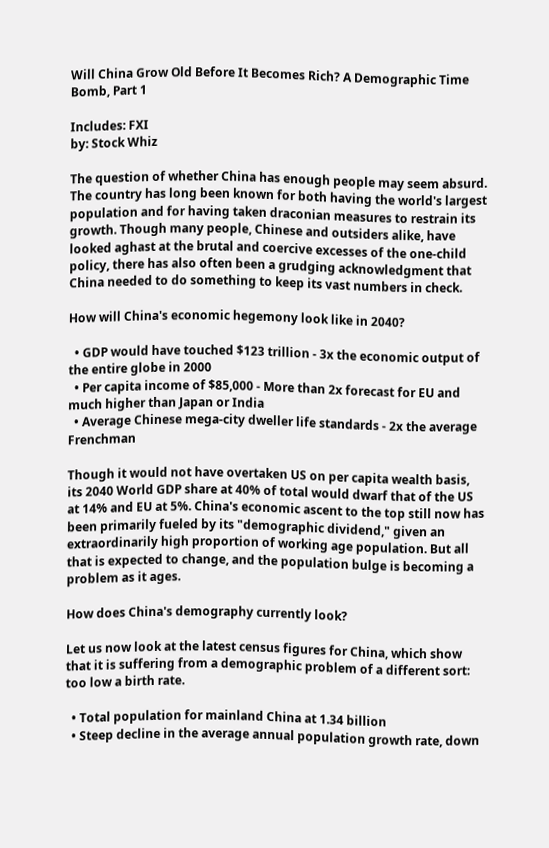Will China Grow Old Before It Becomes Rich? A Demographic Time Bomb, Part 1

Includes: FXI
by: Stock Whiz

The question of whether China has enough people may seem absurd. The country has long been known for both having the world's largest population and for having taken draconian measures to restrain its growth. Though many people, Chinese and outsiders alike, have looked aghast at the brutal and coercive excesses of the one-child policy, there has also often been a grudging acknowledgment that China needed to do something to keep its vast numbers in check.

How will China's economic hegemony look like in 2040?

  • GDP would have touched $123 trillion - 3x the economic output of the entire globe in 2000
  • Per capita income of $85,000 - More than 2x forecast for EU and much higher than Japan or India
  • Average Chinese mega-city dweller life standards - 2x the average Frenchman

Though it would not have overtaken US on per capita wealth basis, its 2040 World GDP share at 40% of total would dwarf that of the US at 14% and EU at 5%. China's economic ascent to the top still now has been primarily fueled by its "demographic dividend," given an extraordinarily high proportion of working age population. But all that is expected to change, and the population bulge is becoming a problem as it ages.

How does China's demography currently look?

Let us now look at the latest census figures for China, which show that it is suffering from a demographic problem of a different sort: too low a birth rate.

  • Total population for mainland China at 1.34 billion
  • Steep decline in the average annual population growth rate, down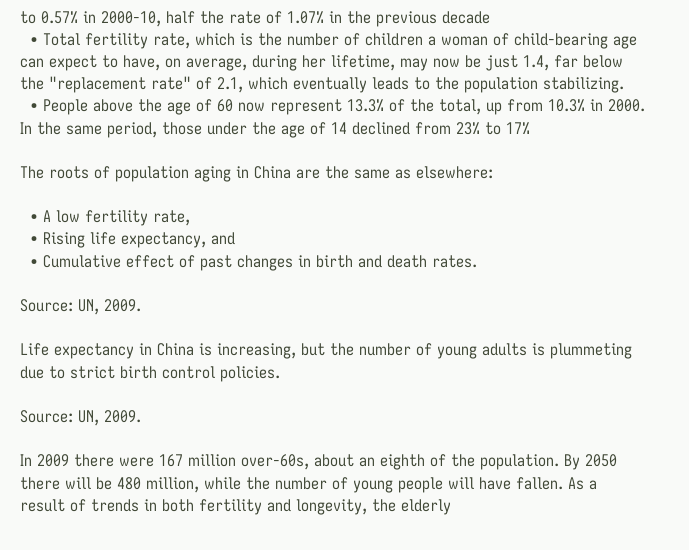to 0.57% in 2000-10, half the rate of 1.07% in the previous decade
  • Total fertility rate, which is the number of children a woman of child-bearing age can expect to have, on average, during her lifetime, may now be just 1.4, far below the "replacement rate" of 2.1, which eventually leads to the population stabilizing.
  • People above the age of 60 now represent 13.3% of the total, up from 10.3% in 2000. In the same period, those under the age of 14 declined from 23% to 17%

The roots of population aging in China are the same as elsewhere:

  • A low fertility rate,
  • Rising life expectancy, and
  • Cumulative effect of past changes in birth and death rates.

Source: UN, 2009.

Life expectancy in China is increasing, but the number of young adults is plummeting due to strict birth control policies.

Source: UN, 2009.

In 2009 there were 167 million over-60s, about an eighth of the population. By 2050 there will be 480 million, while the number of young people will have fallen. As a result of trends in both fertility and longevity, the elderly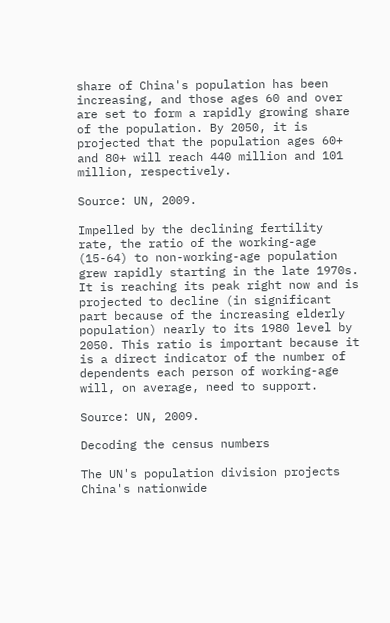share of China's population has been increasing, and those ages 60 and over are set to form a rapidly growing share of the population. By 2050, it is projected that the population ages 60+ and 80+ will reach 440 million and 101 million, respectively.

Source: UN, 2009.

Impelled by the declining fertility rate, the ratio of the working-age (15-64) to non-working-age population grew rapidly starting in the late 1970s. It is reaching its peak right now and is projected to decline (in significant part because of the increasing elderly population) nearly to its 1980 level by 2050. This ratio is important because it is a direct indicator of the number of dependents each person of working-age will, on average, need to support.

Source: UN, 2009.

Decoding the census numbers

The UN's population division projects China's nationwide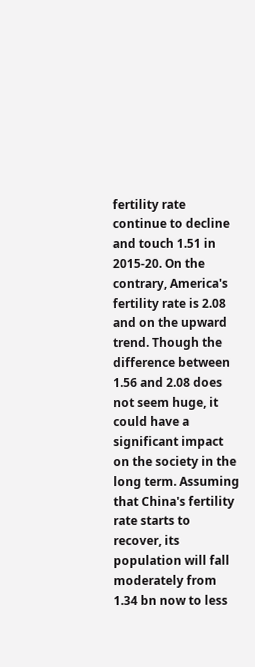fertility rate continue to decline and touch 1.51 in 2015-20. On the contrary, America's fertility rate is 2.08 and on the upward trend. Though the difference between 1.56 and 2.08 does not seem huge, it could have a significant impact on the society in the long term. Assuming that China's fertility rate starts to recover, its population will fall moderately from 1.34 bn now to less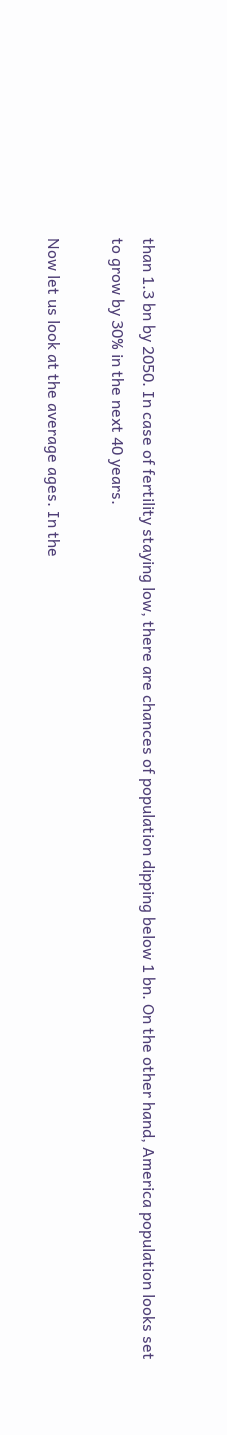than 1.3 bn by 2050. In case of fertility staying low, there are chances of population dipping below 1 bn. On the other hand, America population looks set to grow by 30% in the next 40 years.

Now let us look at the average ages. In the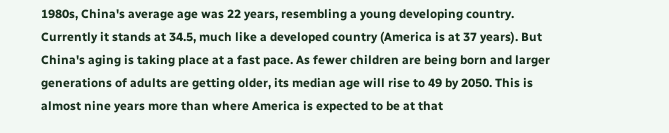1980s, China's average age was 22 years, resembling a young developing country. Currently it stands at 34.5, much like a developed country (America is at 37 years). But China's aging is taking place at a fast pace. As fewer children are being born and larger generations of adults are getting older, its median age will rise to 49 by 2050. This is almost nine years more than where America is expected to be at that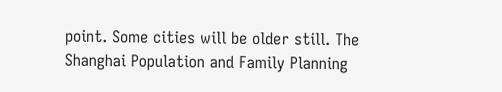point. Some cities will be older still. The Shanghai Population and Family Planning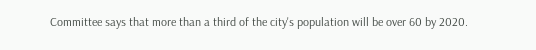Committee says that more than a third of the city's population will be over 60 by 2020.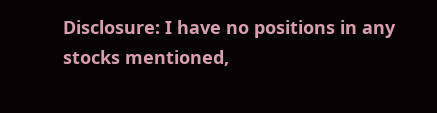Disclosure: I have no positions in any stocks mentioned,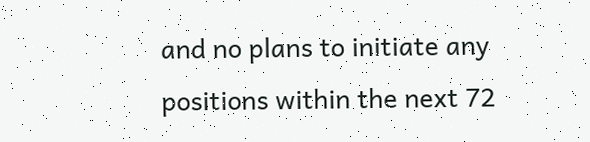and no plans to initiate any positions within the next 72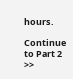hours.

Continue to Part 2 >>